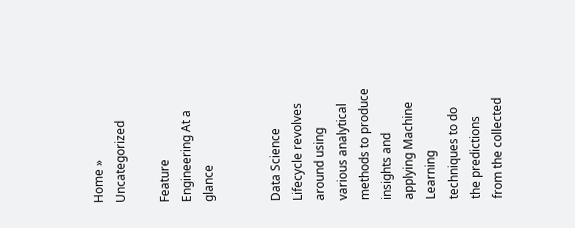Home » Uncategorized

Feature Engineering At a glance


Data Science Lifecycle revolves around using various analytical methods to produce insights and applying Machine Learning techniques to do the predictions from the collected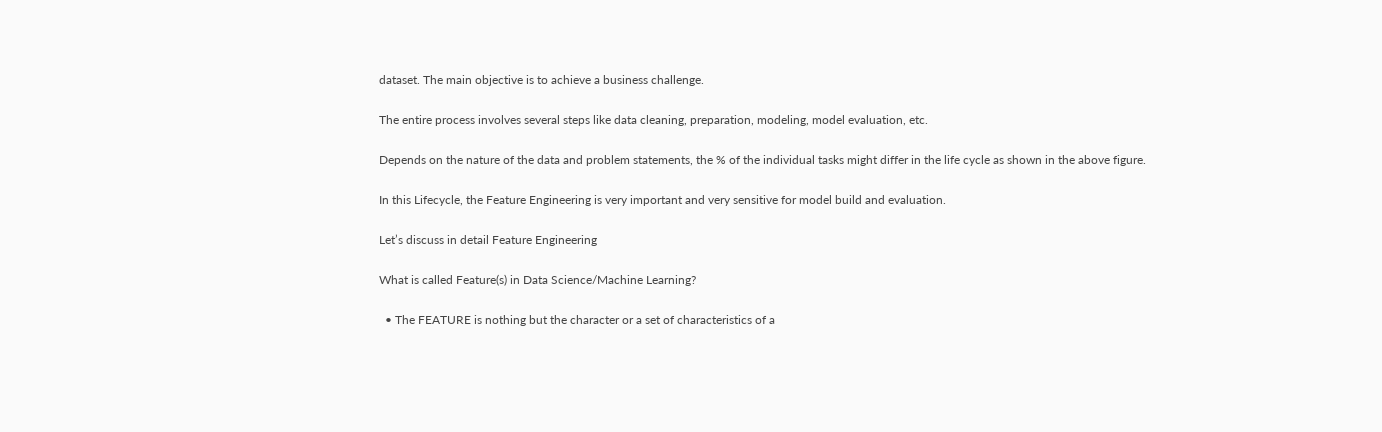dataset. The main objective is to achieve a business challenge.

The entire process involves several steps like data cleaning, preparation, modeling, model evaluation, etc.

Depends on the nature of the data and problem statements, the % of the individual tasks might differ in the life cycle as shown in the above figure.

In this Lifecycle, the Feature Engineering is very important and very sensitive for model build and evaluation.

Let’s discuss in detail Feature Engineering

What is called Feature(s) in Data Science/Machine Learning?

  • The FEATURE is nothing but the character or a set of characteristics of a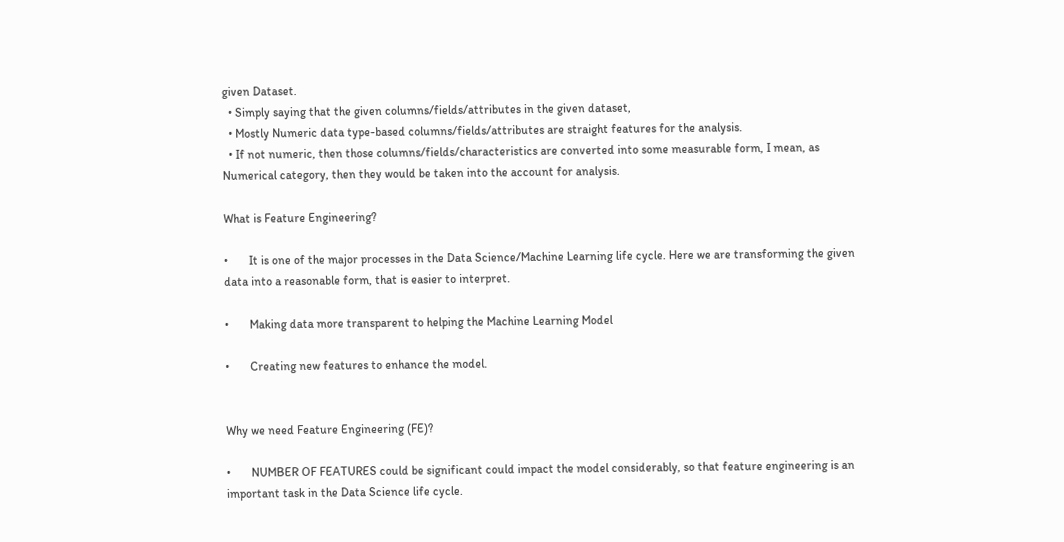given Dataset.
  • Simply saying that the given columns/fields/attributes in the given dataset,
  • Mostly Numeric data type-based columns/fields/attributes are straight features for the analysis.
  • If not numeric, then those columns/fields/characteristics are converted into some measurable form, I mean, as Numerical category, then they would be taken into the account for analysis.

What is Feature Engineering?

•       It is one of the major processes in the Data Science/Machine Learning life cycle. Here we are transforming the given data into a reasonable form, that is easier to interpret.

•       Making data more transparent to helping the Machine Learning Model

•       Creating new features to enhance the model.


Why we need Feature Engineering (FE)?

•       NUMBER OF FEATURES could be significant could impact the model considerably, so that feature engineering is an important task in the Data Science life cycle.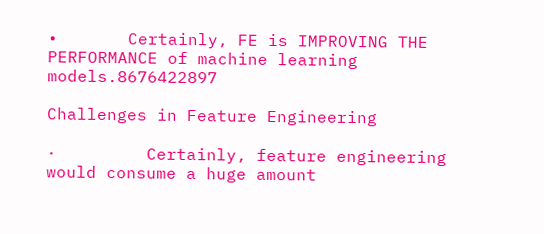•       Certainly, FE is IMPROVING THE PERFORMANCE of machine learning models.8676422897

Challenges in Feature Engineering

·         Certainly, feature engineering would consume a huge amount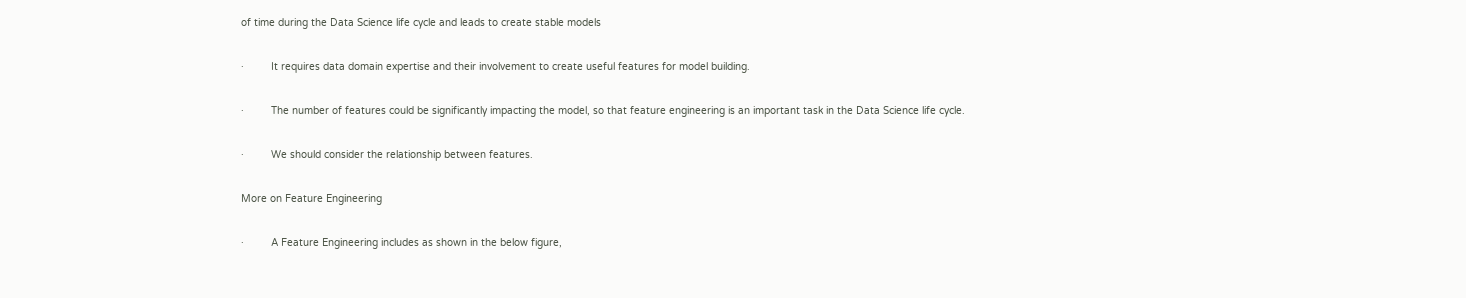of time during the Data Science life cycle and leads to create stable models

·         It requires data domain expertise and their involvement to create useful features for model building.

·         The number of features could be significantly impacting the model, so that feature engineering is an important task in the Data Science life cycle.

·         We should consider the relationship between features.

More on Feature Engineering

·         A Feature Engineering includes as shown in the below figure,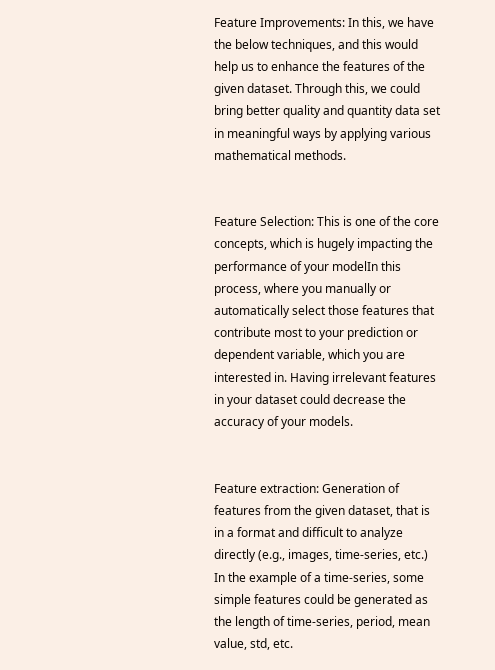Feature Improvements: In this, we have the below techniques, and this would help us to enhance the features of the given dataset. Through this, we could bring better quality and quantity data set in meaningful ways by applying various mathematical methods.


Feature Selection: This is one of the core concepts, which is hugely impacting the performance of your modelIn this process, where you manually or automatically select those features that contribute most to your prediction or dependent variable, which you are interested in. Having irrelevant features in your dataset could decrease the accuracy of your models.


Feature extraction: Generation of features from the given dataset, that is in a format and difficult to analyze directly (e.g., images, time-series, etc.) In the example of a time-series, some simple features could be generated as the length of time-series, period, mean value, std, etc.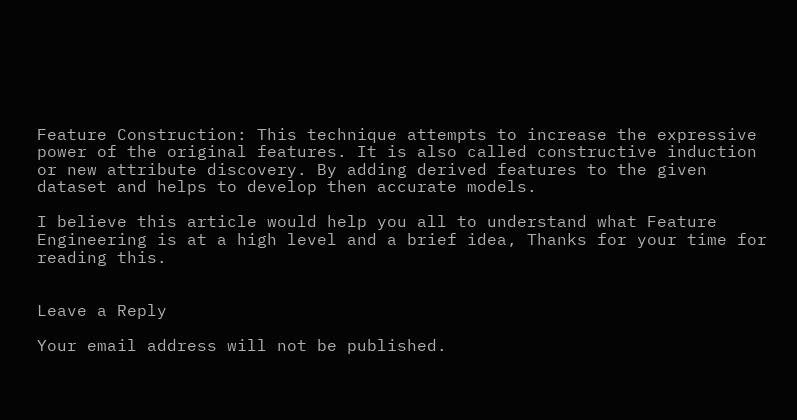Feature Construction: This technique attempts to increase the expressive power of the original features. It is also called constructive induction or new attribute discovery. By adding derived features to the given dataset and helps to develop then accurate models.

I believe this article would help you all to understand what Feature Engineering is at a high level and a brief idea, Thanks for your time for reading this.


Leave a Reply

Your email address will not be published.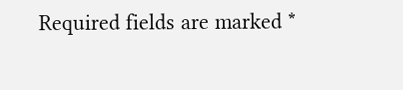Required fields are marked *